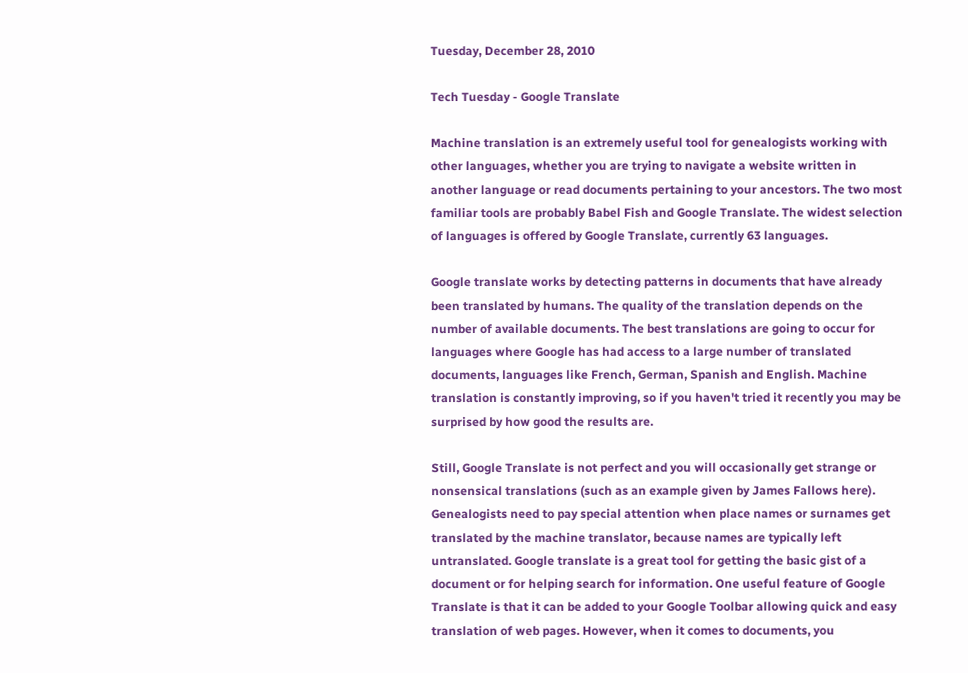Tuesday, December 28, 2010

Tech Tuesday - Google Translate

Machine translation is an extremely useful tool for genealogists working with other languages, whether you are trying to navigate a website written in another language or read documents pertaining to your ancestors. The two most familiar tools are probably Babel Fish and Google Translate. The widest selection of languages is offered by Google Translate, currently 63 languages.

Google translate works by detecting patterns in documents that have already been translated by humans. The quality of the translation depends on the number of available documents. The best translations are going to occur for languages where Google has had access to a large number of translated documents, languages like French, German, Spanish and English. Machine translation is constantly improving, so if you haven't tried it recently you may be surprised by how good the results are.

Still, Google Translate is not perfect and you will occasionally get strange or nonsensical translations (such as an example given by James Fallows here). Genealogists need to pay special attention when place names or surnames get translated by the machine translator, because names are typically left untranslated. Google translate is a great tool for getting the basic gist of a document or for helping search for information. One useful feature of Google Translate is that it can be added to your Google Toolbar allowing quick and easy translation of web pages. However, when it comes to documents, you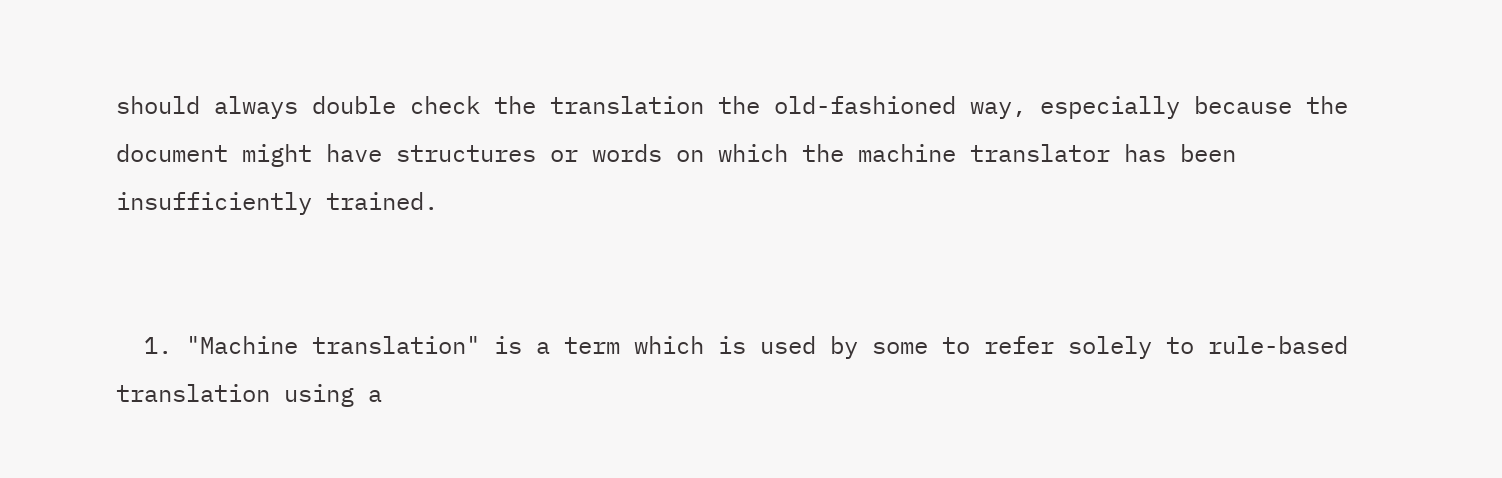should always double check the translation the old-fashioned way, especially because the document might have structures or words on which the machine translator has been insufficiently trained.


  1. "Machine translation" is a term which is used by some to refer solely to rule-based translation using a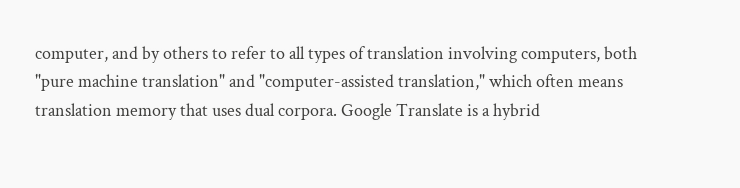computer, and by others to refer to all types of translation involving computers, both "pure machine translation" and "computer-assisted translation," which often means translation memory that uses dual corpora. Google Translate is a hybrid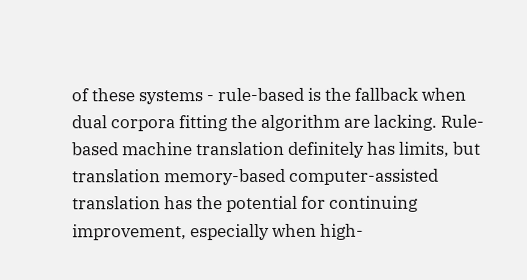of these systems - rule-based is the fallback when dual corpora fitting the algorithm are lacking. Rule-based machine translation definitely has limits, but translation memory-based computer-assisted translation has the potential for continuing improvement, especially when high-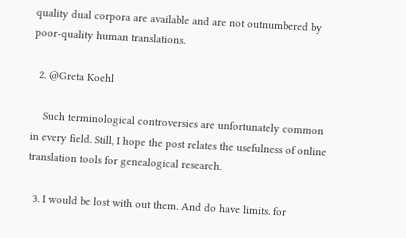quality dual corpora are available and are not outnumbered by poor-quality human translations.

  2. @Greta Koehl

    Such terminological controversies are unfortunately common in every field. Still, I hope the post relates the usefulness of online translation tools for genealogical research.

  3. I would be lost with out them. And do have limits. for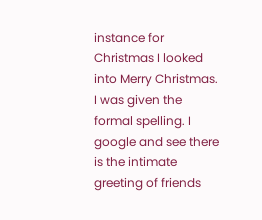instance for Christmas I looked into Merry Christmas. I was given the formal spelling. I google and see there is the intimate greeting of friends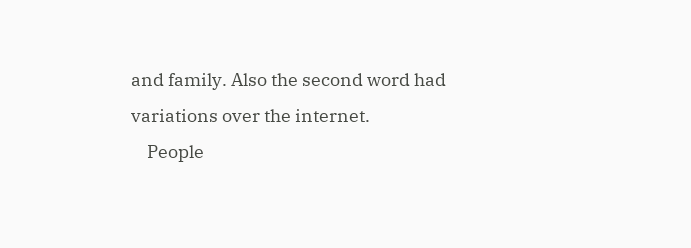and family. Also the second word had variations over the internet.
    People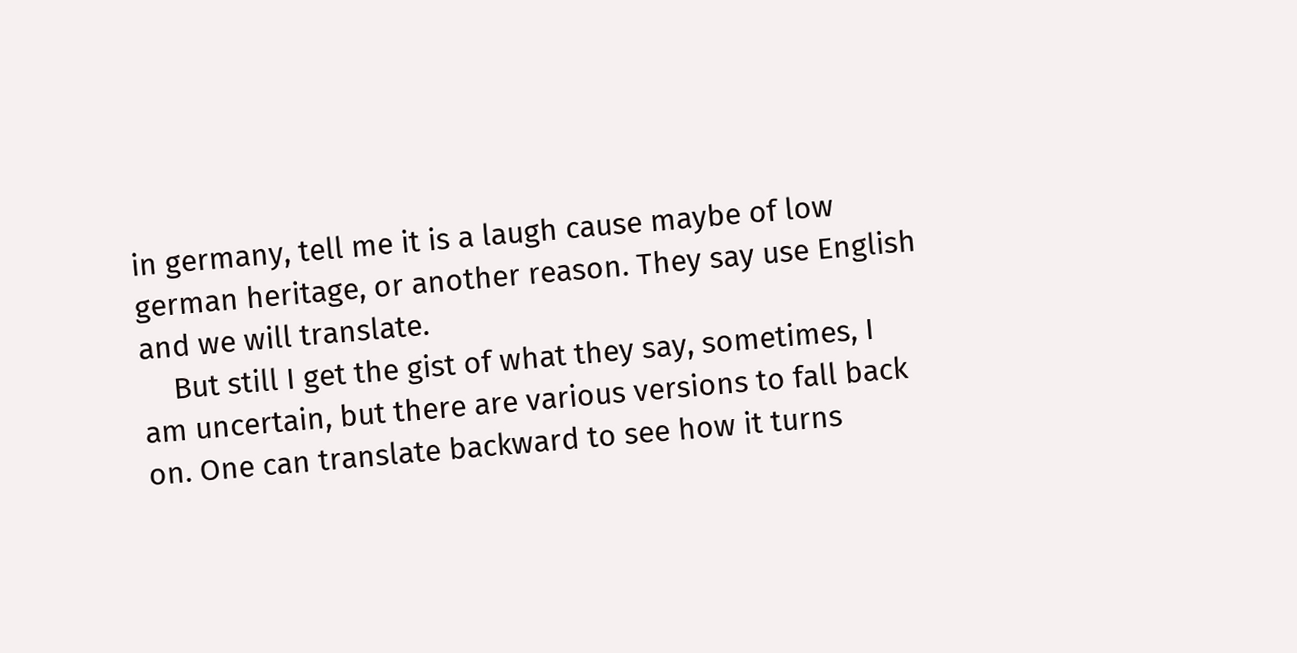in germany, tell me it is a laugh cause maybe of low german heritage, or another reason. They say use English and we will translate.
    But still I get the gist of what they say, sometimes, I am uncertain, but there are various versions to fall back on. One can translate backward to see how it turns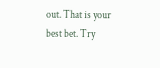out. That is your best bet. Try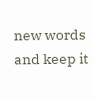new words and keep it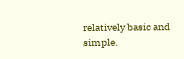relatively basic and simple.